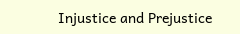Injustice and Prejustice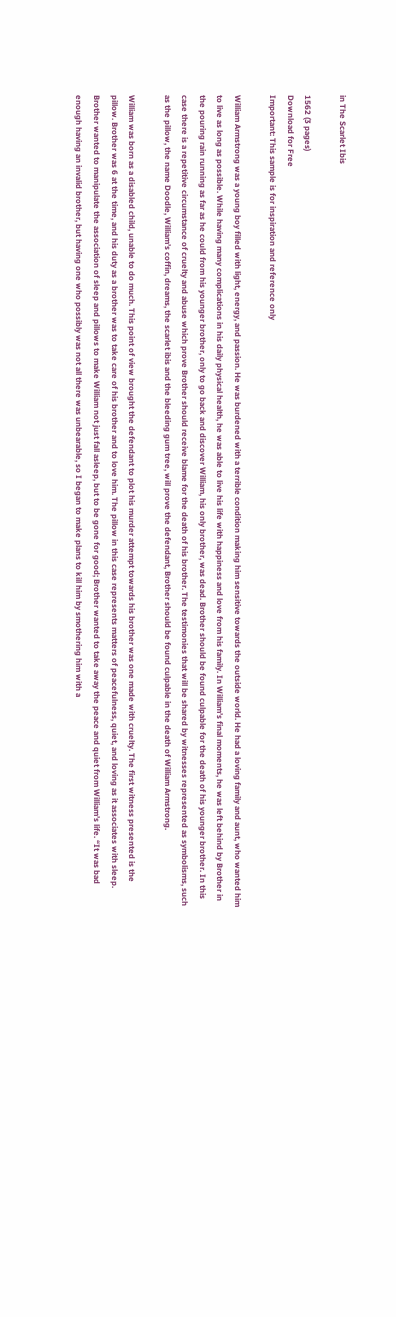in The Scarlet Ibis

1562 (3 pages)
Download for Free
Important: This sample is for inspiration and reference only

William Armstrong was a young boy filled with light, energy, and passion. He was burdened with a terrible condition making him sensitive towards the outside world. He had a loving family and aunt, who wanted him to live as long as possible. While having many complications in his daily physical health, he was able to live his life with happiness and love from his family. In William’s final moments, he was left behind by Brother in the pouring rain running as far as he could from his younger brother, only to go back and discover William, his only brother, was dead. Brother should be found culpable for the death of his younger brother. In this case there is a repetitive circumstance of cruelty and abuse which prove Brother should receive blame for the death of his brother. The testimonies that will be shared by witnesses represented as symbolisms, such as the pillow, the name Doodle, William’s coffin, dreams, the scarlet ibis and the bleeding gum tree, will prove the defendant, Brother should be found culpable in the death of William Armstrong.

William was born as a disabled child, unable to do much. This point of view brought the defendant to plot his murder attempt towards his brother was one made with cruelty. The first witness presented is the pillow. Brother was 6 at the time, and his duty as a brother was to take care of his brother and to love him. The pillow in this case represents matters of peacefulness, quiet, and loving as it associates with sleep. Brother wanted to manipulate the association of sleep and pillows to make William not just fall asleep, but to be gone for good; Brother wanted to take away the peace and quiet from William’s life. “It was bad enough having an invalid brother, but having one who possibly was not all there was unbearable, so I began to make plans to kill him by smothering him with a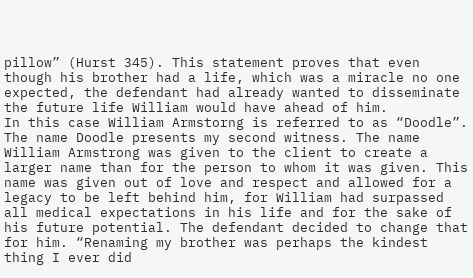pillow” (Hurst 345). This statement proves that even though his brother had a life, which was a miracle no one expected, the defendant had already wanted to disseminate the future life William would have ahead of him.
In this case William Armstorng is referred to as “Doodle”. The name Doodle presents my second witness. The name William Armstrong was given to the client to create a larger name than for the person to whom it was given. This name was given out of love and respect and allowed for a legacy to be left behind him, for William had surpassed all medical expectations in his life and for the sake of his future potential. The defendant decided to change that for him. “Renaming my brother was perhaps the kindest thing I ever did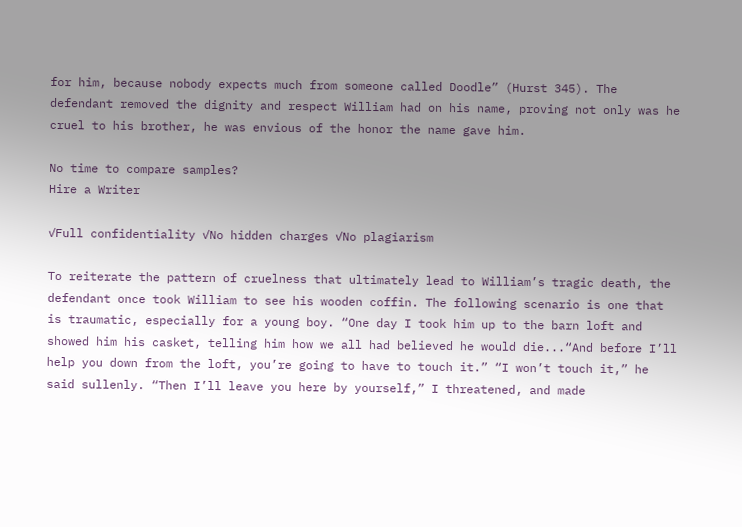for him, because nobody expects much from someone called Doodle” (Hurst 345). The defendant removed the dignity and respect William had on his name, proving not only was he cruel to his brother, he was envious of the honor the name gave him.

No time to compare samples?
Hire a Writer

✓Full confidentiality ✓No hidden charges ✓No plagiarism

To reiterate the pattern of cruelness that ultimately lead to William’s tragic death, the defendant once took William to see his wooden coffin. The following scenario is one that is traumatic, especially for a young boy. “One day I took him up to the barn loft and showed him his casket, telling him how we all had believed he would die...“And before I’ll help you down from the loft, you’re going to have to touch it.” “I won’t touch it,” he said sullenly. “Then I’ll leave you here by yourself,” I threatened, and made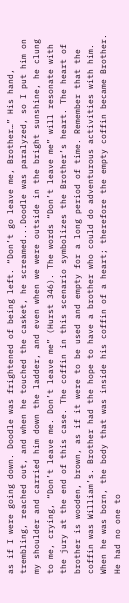as if I were going down. Doodle was frightened of being left. “Don’t go leave me, Brother…” His hand, trembling, reached out, and when he touched the casket, he screamed...Doodle was paralyzed, so I put him on my shoulder and carried him down the ladder, and even when we were outside in the bright sunshine, he clung to me, crying, “Don’t leave me. Don’t leave me” (Hurst 346). The words “Don’t leave me” will resonate with the jury at the end of this case. The coffin in this scenario symbolizes the Brother’s heart. The heart of brother is wooden, brown, as if it were to be used and empty for a long period of time. Remember that the coffin was William’s. Brother had the hope to have a brother who could do adventurous activities with him. When he was born, the body that was inside his coffin of a heart; therefore the empty coffin became Brother. He had no one to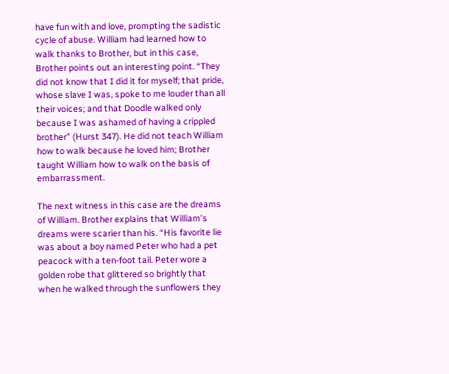have fun with and love, prompting the sadistic cycle of abuse. William had learned how to walk thanks to Brother, but in this case, Brother points out an interesting point. “They did not know that I did it for myself; that pride, whose slave I was, spoke to me louder than all their voices; and that Doodle walked only because I was ashamed of having a crippled brother” (Hurst 347). He did not teach William how to walk because he loved him; Brother taught William how to walk on the basis of embarrassment.

The next witness in this case are the dreams of William. Brother explains that William’s dreams were scarier than his. “His favorite lie was about a boy named Peter who had a pet peacock with a ten-foot tail. Peter wore a golden robe that glittered so brightly that when he walked through the sunflowers they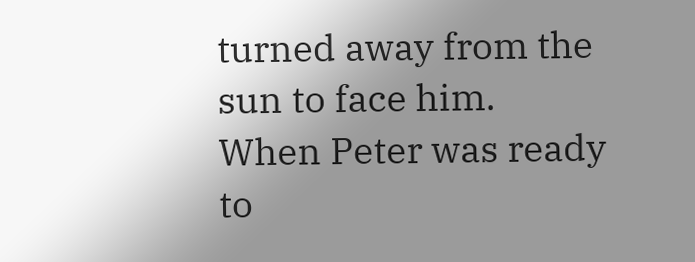turned away from the sun to face him. When Peter was ready to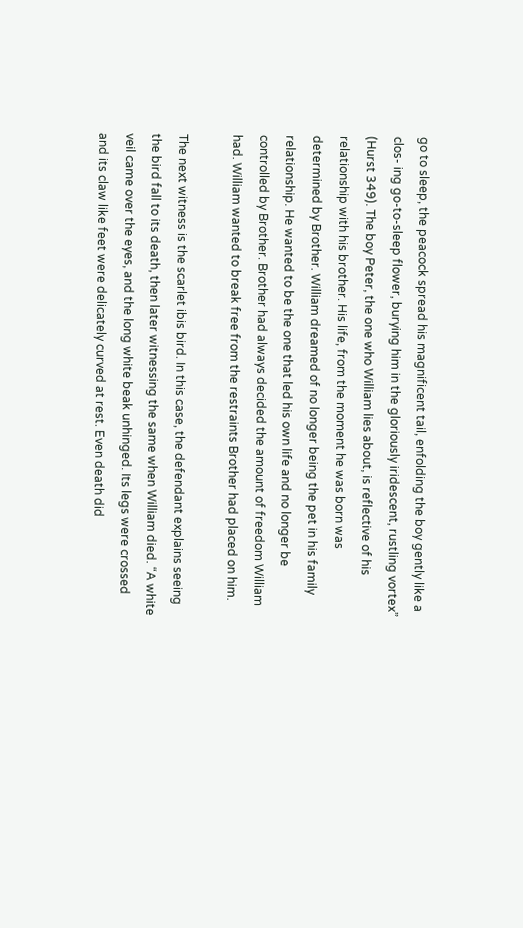go to sleep, the peacock spread his magnificent tail, enfolding the boy gently like a clos- ing go-to-sleep flower, burying him in the gloriously iridescent, rustling vortex” (Hurst 349). The boy Peter, the one who William lies about, is reflective of his relationship with his brother. His life, from the moment he was born was determined by Brother. William dreamed of no longer being the pet in his family relationship. He wanted to be the one that led his own life and no longer be controlled by Brother. Brother had always decided the amount of freedom William had. William wanted to break free from the restraints Brother had placed on him.

The next witness is the scarlet ibis bird. In this case, the defendant explains seeing the bird fall to its death, then later witnessing the same when William died. “A white veil came over the eyes, and the long white beak unhinged. Its legs were crossed and its claw like feet were delicately curved at rest. Even death did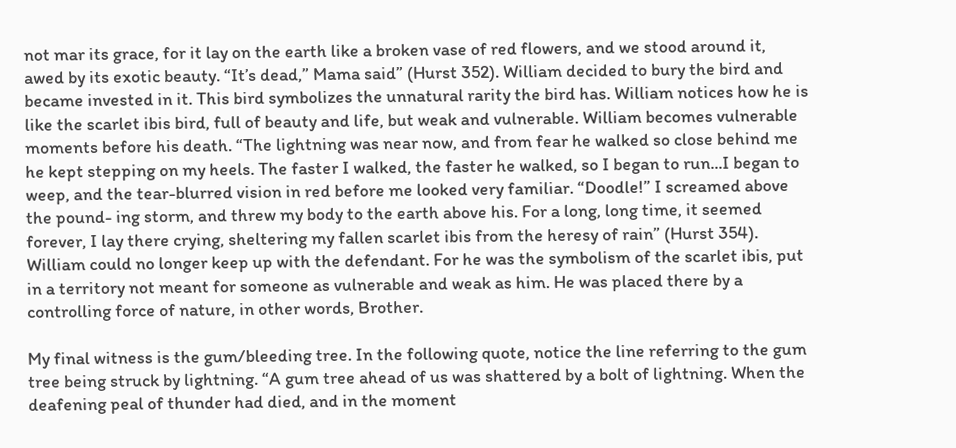not mar its grace, for it lay on the earth like a broken vase of red flowers, and we stood around it, awed by its exotic beauty. “It’s dead,” Mama said” (Hurst 352). William decided to bury the bird and became invested in it. This bird symbolizes the unnatural rarity the bird has. William notices how he is like the scarlet ibis bird, full of beauty and life, but weak and vulnerable. William becomes vulnerable moments before his death. “The lightning was near now, and from fear he walked so close behind me he kept stepping on my heels. The faster I walked, the faster he walked, so I began to run...I began to weep, and the tear-blurred vision in red before me looked very familiar. “Doodle!” I screamed above the pound- ing storm, and threw my body to the earth above his. For a long, long time, it seemed forever, I lay there crying, sheltering my fallen scarlet ibis from the heresy of rain” (Hurst 354). William could no longer keep up with the defendant. For he was the symbolism of the scarlet ibis, put in a territory not meant for someone as vulnerable and weak as him. He was placed there by a controlling force of nature, in other words, Brother.

My final witness is the gum/bleeding tree. In the following quote, notice the line referring to the gum tree being struck by lightning. “A gum tree ahead of us was shattered by a bolt of lightning. When the deafening peal of thunder had died, and in the moment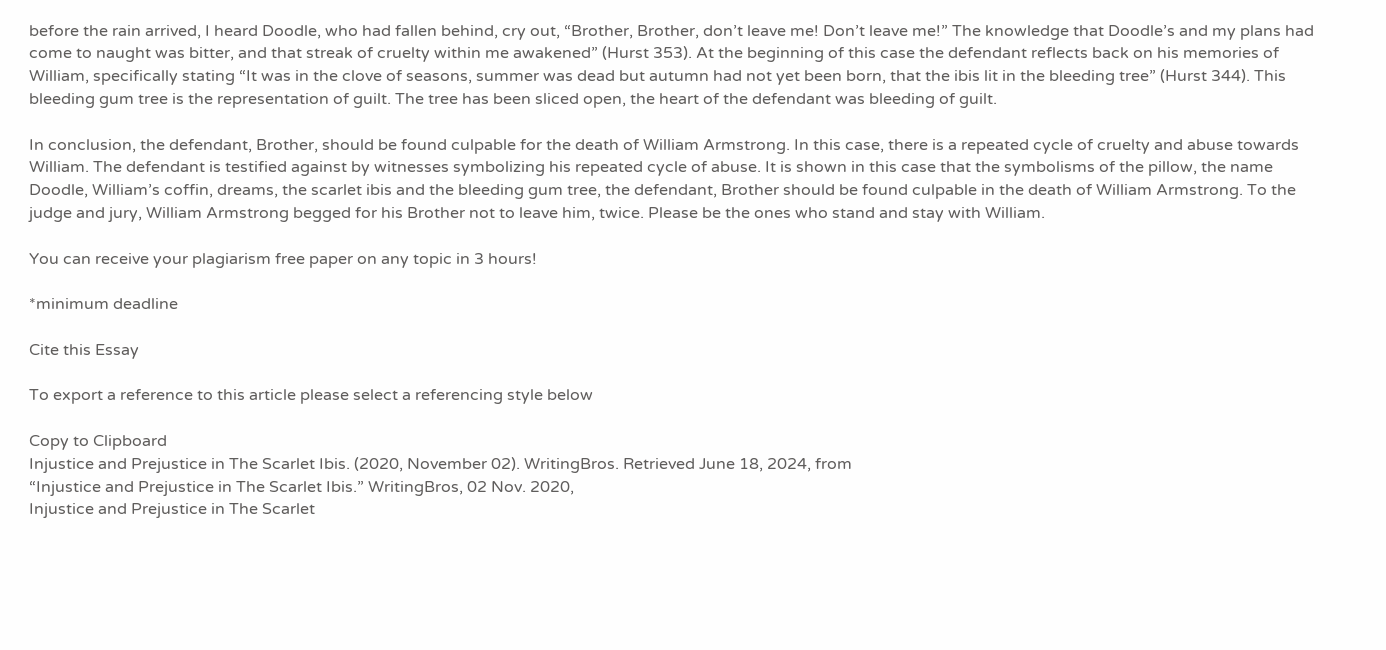before the rain arrived, I heard Doodle, who had fallen behind, cry out, “Brother, Brother, don’t leave me! Don’t leave me!” The knowledge that Doodle’s and my plans had come to naught was bitter, and that streak of cruelty within me awakened” (Hurst 353). At the beginning of this case the defendant reflects back on his memories of William, specifically stating “It was in the clove of seasons, summer was dead but autumn had not yet been born, that the ibis lit in the bleeding tree” (Hurst 344). This bleeding gum tree is the representation of guilt. The tree has been sliced open, the heart of the defendant was bleeding of guilt.

In conclusion, the defendant, Brother, should be found culpable for the death of William Armstrong. In this case, there is a repeated cycle of cruelty and abuse towards William. The defendant is testified against by witnesses symbolizing his repeated cycle of abuse. It is shown in this case that the symbolisms of the pillow, the name Doodle, William’s coffin, dreams, the scarlet ibis and the bleeding gum tree, the defendant, Brother should be found culpable in the death of William Armstrong. To the judge and jury, William Armstrong begged for his Brother not to leave him, twice. Please be the ones who stand and stay with William.

You can receive your plagiarism free paper on any topic in 3 hours!

*minimum deadline

Cite this Essay

To export a reference to this article please select a referencing style below

Copy to Clipboard
Injustice and Prejustice in The Scarlet Ibis. (2020, November 02). WritingBros. Retrieved June 18, 2024, from
“Injustice and Prejustice in The Scarlet Ibis.” WritingBros, 02 Nov. 2020,
Injustice and Prejustice in The Scarlet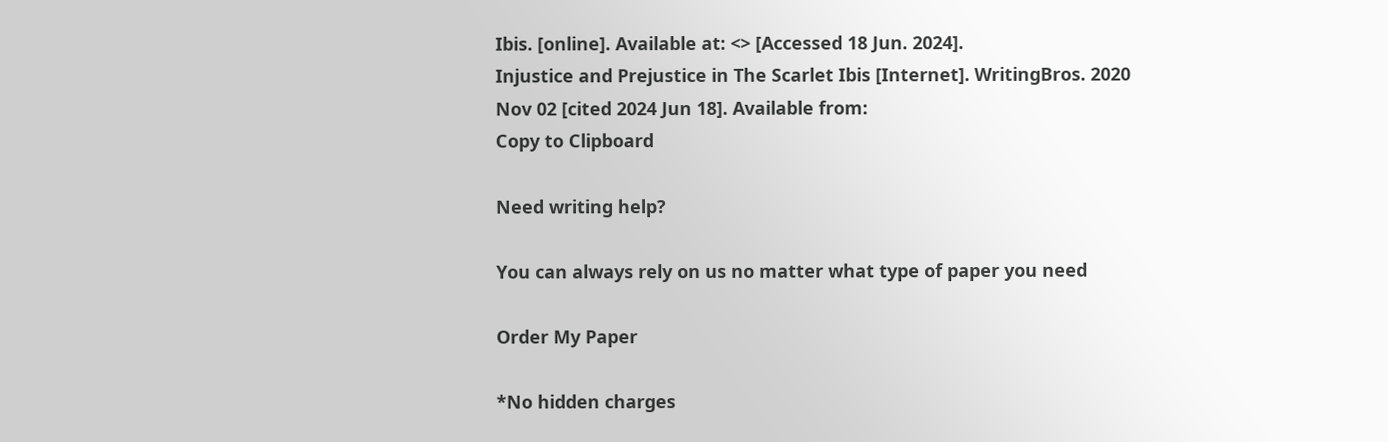Ibis. [online]. Available at: <> [Accessed 18 Jun. 2024].
Injustice and Prejustice in The Scarlet Ibis [Internet]. WritingBros. 2020 Nov 02 [cited 2024 Jun 18]. Available from:
Copy to Clipboard

Need writing help?

You can always rely on us no matter what type of paper you need

Order My Paper

*No hidden charges